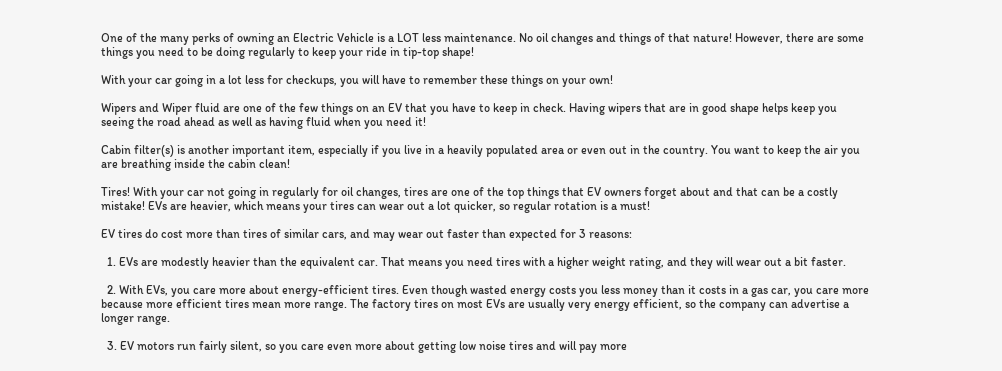One of the many perks of owning an Electric Vehicle is a LOT less maintenance. No oil changes and things of that nature! However, there are some things you need to be doing regularly to keep your ride in tip-top shape!

With your car going in a lot less for checkups, you will have to remember these things on your own!

Wipers and Wiper fluid are one of the few things on an EV that you have to keep in check. Having wipers that are in good shape helps keep you seeing the road ahead as well as having fluid when you need it!

Cabin filter(s) is another important item, especially if you live in a heavily populated area or even out in the country. You want to keep the air you are breathing inside the cabin clean!

Tires! With your car not going in regularly for oil changes, tires are one of the top things that EV owners forget about and that can be a costly mistake! EVs are heavier, which means your tires can wear out a lot quicker, so regular rotation is a must!

EV tires do cost more than tires of similar cars, and may wear out faster than expected for 3 reasons:

  1. EVs are modestly heavier than the equivalent car. That means you need tires with a higher weight rating, and they will wear out a bit faster.

  2. With EVs, you care more about energy-efficient tires. Even though wasted energy costs you less money than it costs in a gas car, you care more because more efficient tires mean more range. The factory tires on most EVs are usually very energy efficient, so the company can advertise a longer range.

  3. EV motors run fairly silent, so you care even more about getting low noise tires and will pay more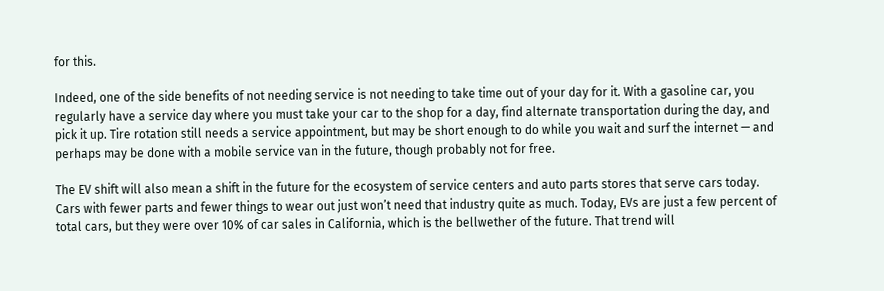for this.

Indeed, one of the side benefits of not needing service is not needing to take time out of your day for it. With a gasoline car, you regularly have a service day where you must take your car to the shop for a day, find alternate transportation during the day, and pick it up. Tire rotation still needs a service appointment, but may be short enough to do while you wait and surf the internet — and perhaps may be done with a mobile service van in the future, though probably not for free.

The EV shift will also mean a shift in the future for the ecosystem of service centers and auto parts stores that serve cars today. Cars with fewer parts and fewer things to wear out just won’t need that industry quite as much. Today, EVs are just a few percent of total cars, but they were over 10% of car sales in California, which is the bellwether of the future. That trend will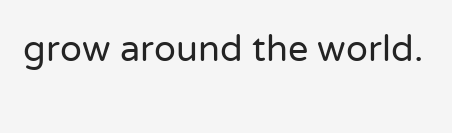grow around the world.